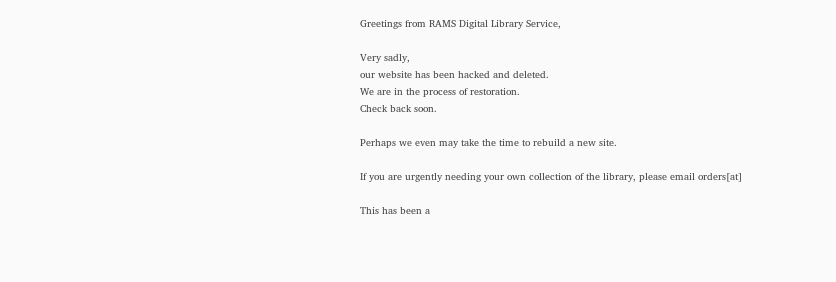Greetings from RAMS Digital Library Service,

Very sadly,
our website has been hacked and deleted.
We are in the process of restoration.
Check back soon.

Perhaps we even may take the time to rebuild a new site.

If you are urgently needing your own collection of the library, please email orders[at]

This has been a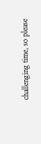challenging time, so please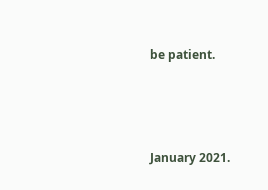be patient.



January 2021.